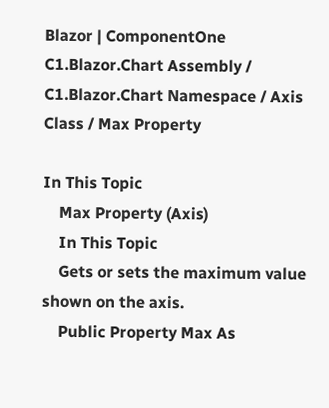Blazor | ComponentOne
C1.Blazor.Chart Assembly / C1.Blazor.Chart Namespace / Axis Class / Max Property

In This Topic
    Max Property (Axis)
    In This Topic
    Gets or sets the maximum value shown on the axis.
    Public Property Max As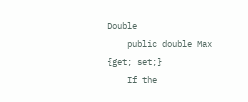Double
    public double Max {get; set;}
    If the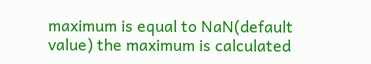maximum is equal to NaN(default value) the maximum is calculated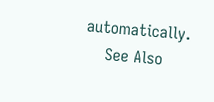automatically.
    See Also